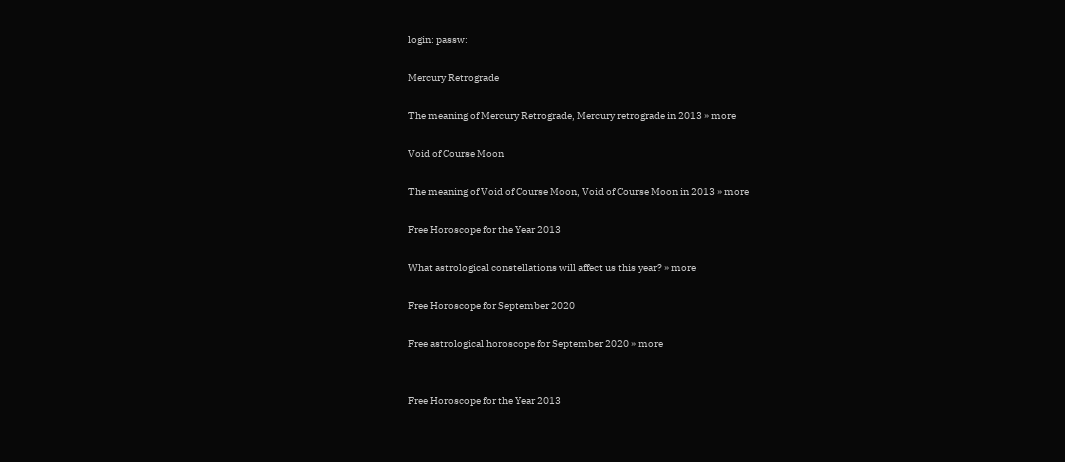login: passw:

Mercury Retrograde

The meaning of Mercury Retrograde, Mercury retrograde in 2013 » more

Void of Course Moon

The meaning of Void of Course Moon, Void of Course Moon in 2013 » more

Free Horoscope for the Year 2013

What astrological constellations will affect us this year? » more

Free Horoscope for September 2020

Free astrological horoscope for September 2020 » more


Free Horoscope for the Year 2013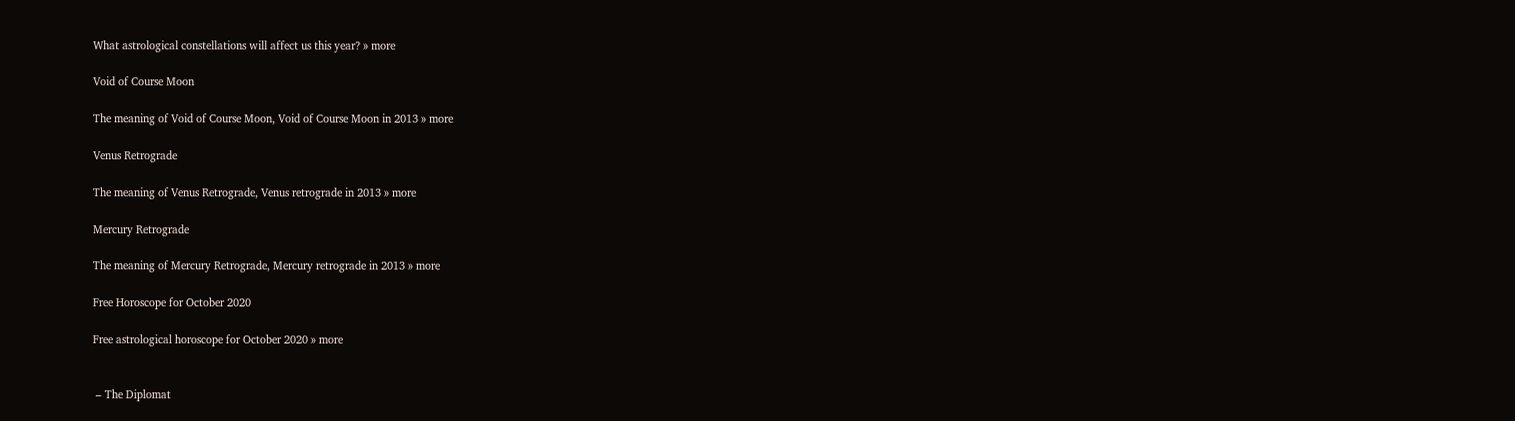What astrological constellations will affect us this year? » more

Void of Course Moon

The meaning of Void of Course Moon, Void of Course Moon in 2013 » more

Venus Retrograde

The meaning of Venus Retrograde, Venus retrograde in 2013 » more

Mercury Retrograde

The meaning of Mercury Retrograde, Mercury retrograde in 2013 » more

Free Horoscope for October 2020

Free astrological horoscope for October 2020 » more


 – The Diplomat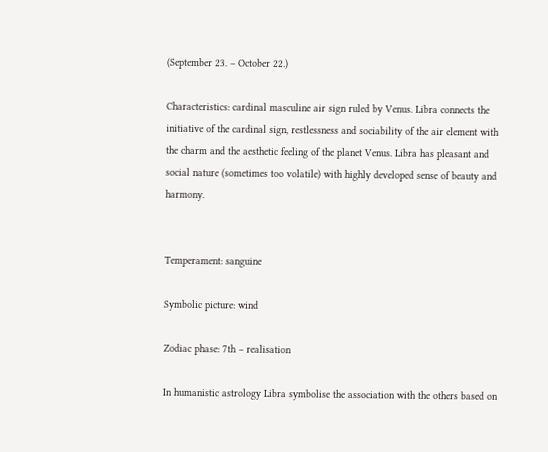(September 23. – October 22.)

Characteristics: cardinal masculine air sign ruled by Venus. Libra connects the initiative of the cardinal sign, restlessness and sociability of the air element with the charm and the aesthetic feeling of the planet Venus. Libra has pleasant and social nature (sometimes too volatile) with highly developed sense of beauty and harmony.


Temperament: sanguine

Symbolic picture: wind

Zodiac phase: 7th – realisation

In humanistic astrology Libra symbolise the association with the others based on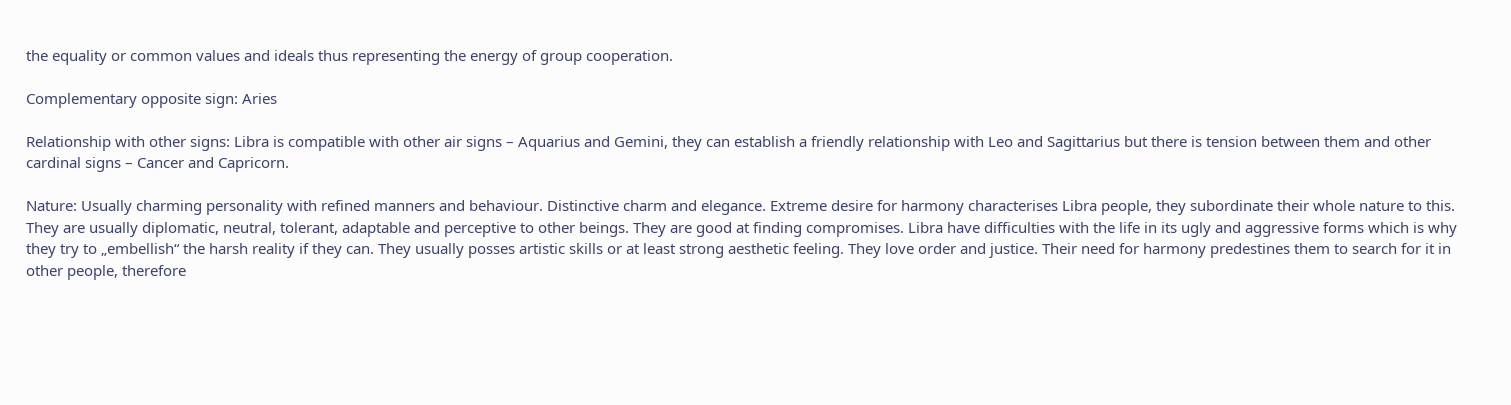the equality or common values and ideals thus representing the energy of group cooperation.

Complementary opposite sign: Aries

Relationship with other signs: Libra is compatible with other air signs – Aquarius and Gemini, they can establish a friendly relationship with Leo and Sagittarius but there is tension between them and other cardinal signs – Cancer and Capricorn.

Nature: Usually charming personality with refined manners and behaviour. Distinctive charm and elegance. Extreme desire for harmony characterises Libra people, they subordinate their whole nature to this. They are usually diplomatic, neutral, tolerant, adaptable and perceptive to other beings. They are good at finding compromises. Libra have difficulties with the life in its ugly and aggressive forms which is why they try to „embellish“ the harsh reality if they can. They usually posses artistic skills or at least strong aesthetic feeling. They love order and justice. Their need for harmony predestines them to search for it in other people, therefore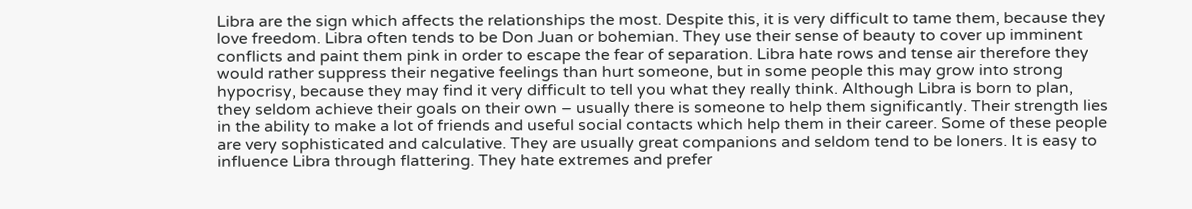Libra are the sign which affects the relationships the most. Despite this, it is very difficult to tame them, because they love freedom. Libra often tends to be Don Juan or bohemian. They use their sense of beauty to cover up imminent conflicts and paint them pink in order to escape the fear of separation. Libra hate rows and tense air therefore they would rather suppress their negative feelings than hurt someone, but in some people this may grow into strong hypocrisy, because they may find it very difficult to tell you what they really think. Although Libra is born to plan, they seldom achieve their goals on their own – usually there is someone to help them significantly. Their strength lies in the ability to make a lot of friends and useful social contacts which help them in their career. Some of these people are very sophisticated and calculative. They are usually great companions and seldom tend to be loners. It is easy to influence Libra through flattering. They hate extremes and prefer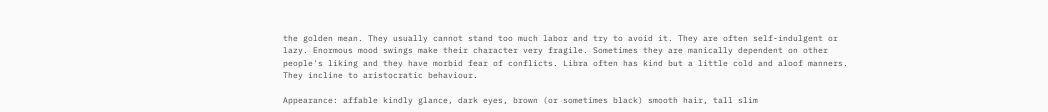the golden mean. They usually cannot stand too much labor and try to avoid it. They are often self-indulgent or lazy. Enormous mood swings make their character very fragile. Sometimes they are manically dependent on other people's liking and they have morbid fear of conflicts. Libra often has kind but a little cold and aloof manners. They incline to aristocratic behaviour.

Appearance: affable kindly glance, dark eyes, brown (or sometimes black) smooth hair, tall slim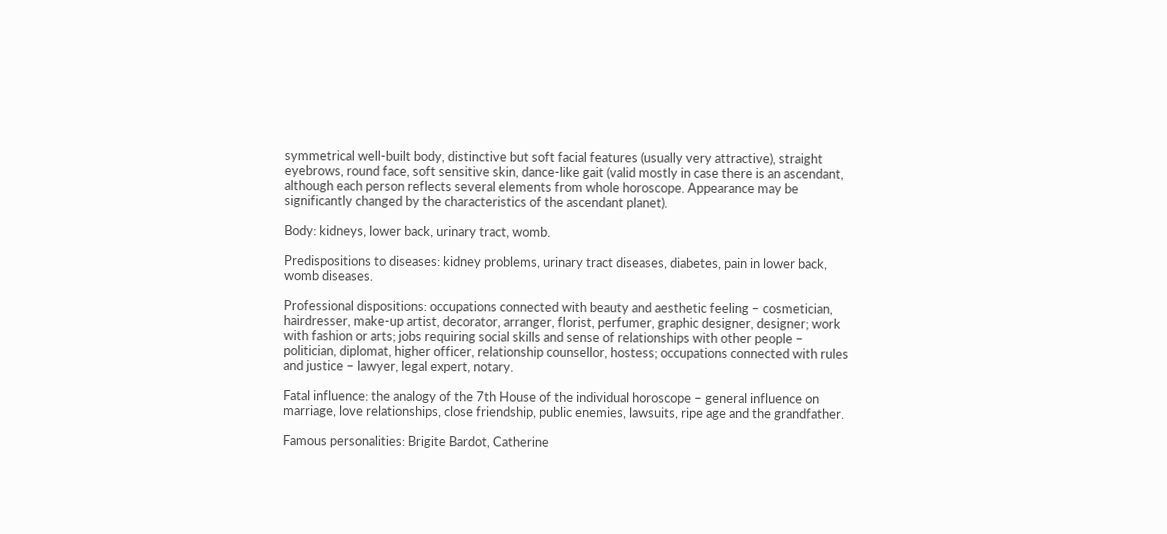symmetrical well-built body, distinctive but soft facial features (usually very attractive), straight eyebrows, round face, soft sensitive skin, dance-like gait (valid mostly in case there is an ascendant, although each person reflects several elements from whole horoscope. Appearance may be significantly changed by the characteristics of the ascendant planet).

Body: kidneys, lower back, urinary tract, womb.

Predispositions to diseases: kidney problems, urinary tract diseases, diabetes, pain in lower back, womb diseases.

Professional dispositions: occupations connected with beauty and aesthetic feeling – cosmetician, hairdresser, make-up artist, decorator, arranger, florist, perfumer, graphic designer, designer; work with fashion or arts; jobs requiring social skills and sense of relationships with other people – politician, diplomat, higher officer, relationship counsellor, hostess; occupations connected with rules and justice – lawyer, legal expert, notary.

Fatal influence: the analogy of the 7th House of the individual horoscope – general influence on marriage, love relationships, close friendship, public enemies, lawsuits, ripe age and the grandfather.

Famous personalities: Brigite Bardot, Catherine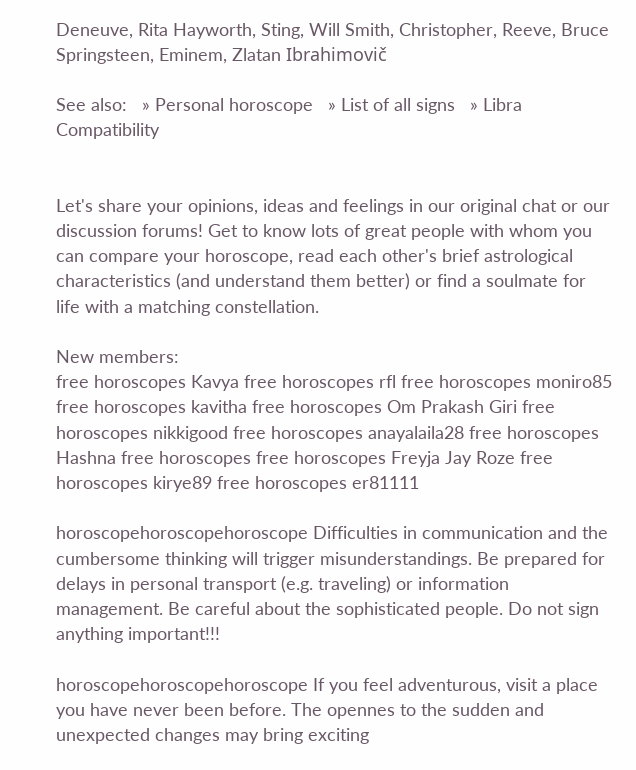Deneuve, Rita Hayworth, Sting, Will Smith, Christopher, Reeve, Bruce Springsteen, Eminem, Zlatan Ibrahimovič

See also:   » Personal horoscope   » List of all signs   » Libra Compatibility


Let's share your opinions, ideas and feelings in our original chat or our discussion forums! Get to know lots of great people with whom you can compare your horoscope, read each other's brief astrological characteristics (and understand them better) or find a soulmate for life with a matching constellation.

New members:
free horoscopes Kavya free horoscopes rfl free horoscopes moniro85 free horoscopes kavitha free horoscopes Om Prakash Giri free horoscopes nikkigood free horoscopes anayalaila28 free horoscopes Hashna free horoscopes free horoscopes Freyja Jay Roze free horoscopes kirye89 free horoscopes er81111

horoscopehoroscopehoroscope Difficulties in communication and the cumbersome thinking will trigger misunderstandings. Be prepared for delays in personal transport (e.g. traveling) or information management. Be careful about the sophisticated people. Do not sign anything important!!!

horoscopehoroscopehoroscope If you feel adventurous, visit a place you have never been before. The opennes to the sudden and unexpected changes may bring exciting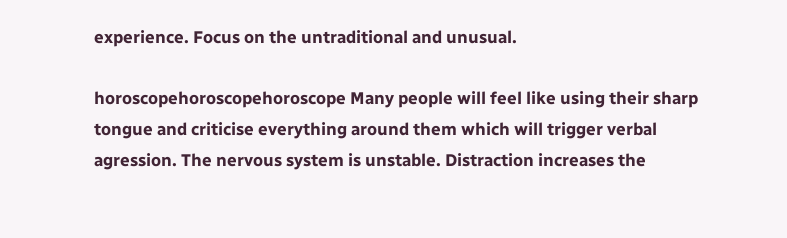experience. Focus on the untraditional and unusual.

horoscopehoroscopehoroscope Many people will feel like using their sharp tongue and criticise everything around them which will trigger verbal agression. The nervous system is unstable. Distraction increases the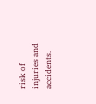risk of injuries and accidents.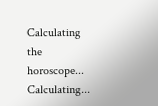Calculating the horoscope... Calculating...